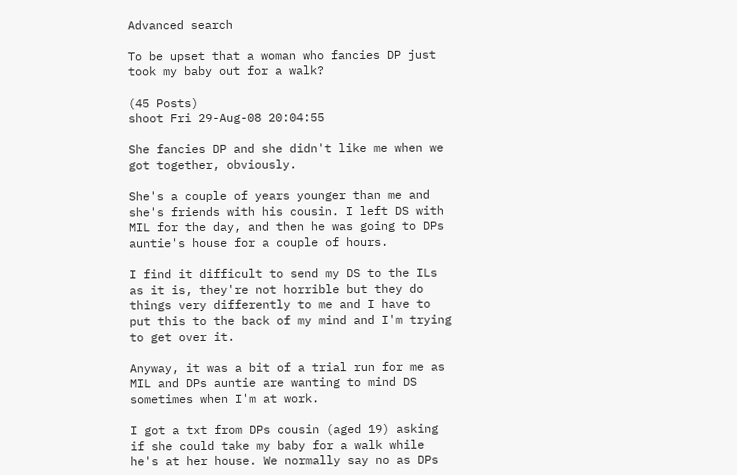Advanced search

To be upset that a woman who fancies DP just took my baby out for a walk?

(45 Posts)
shoot Fri 29-Aug-08 20:04:55

She fancies DP and she didn't like me when we got together, obviously.

She's a couple of years younger than me and she's friends with his cousin. I left DS with MIL for the day, and then he was going to DPs auntie's house for a couple of hours.

I find it difficult to send my DS to the ILs as it is, they're not horrible but they do things very differently to me and I have to put this to the back of my mind and I'm trying to get over it.

Anyway, it was a bit of a trial run for me as MIL and DPs auntie are wanting to mind DS sometimes when I'm at work.

I got a txt from DPs cousin (aged 19) asking if she could take my baby for a walk while he's at her house. We normally say no as DPs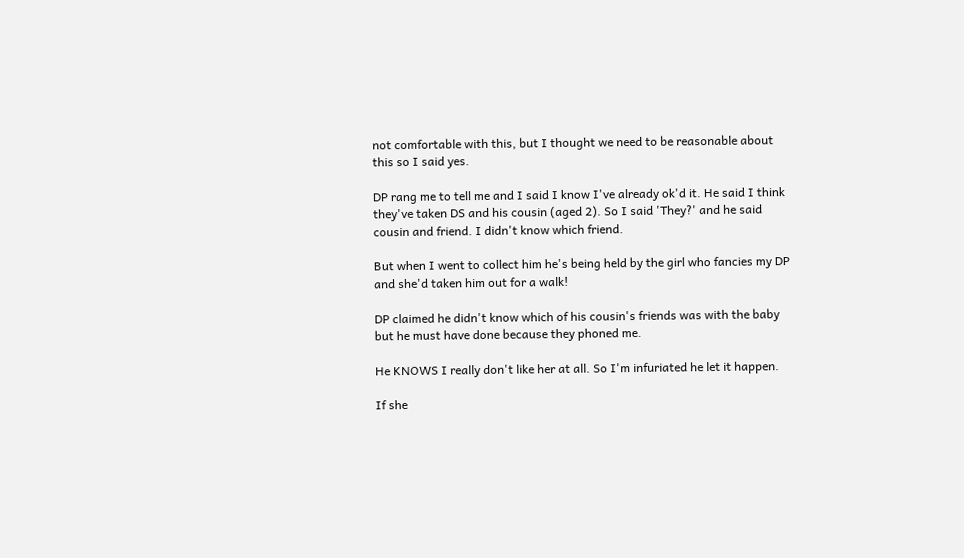not comfortable with this, but I thought we need to be reasonable about this so I said yes.

DP rang me to tell me and I said I know I've already ok'd it. He said I think they've taken DS and his cousin (aged 2). So I said 'They?' and he said cousin and friend. I didn't know which friend.

But when I went to collect him he's being held by the girl who fancies my DP and she'd taken him out for a walk!

DP claimed he didn't know which of his cousin's friends was with the baby but he must have done because they phoned me.

He KNOWS I really don't like her at all. So I'm infuriated he let it happen.

If she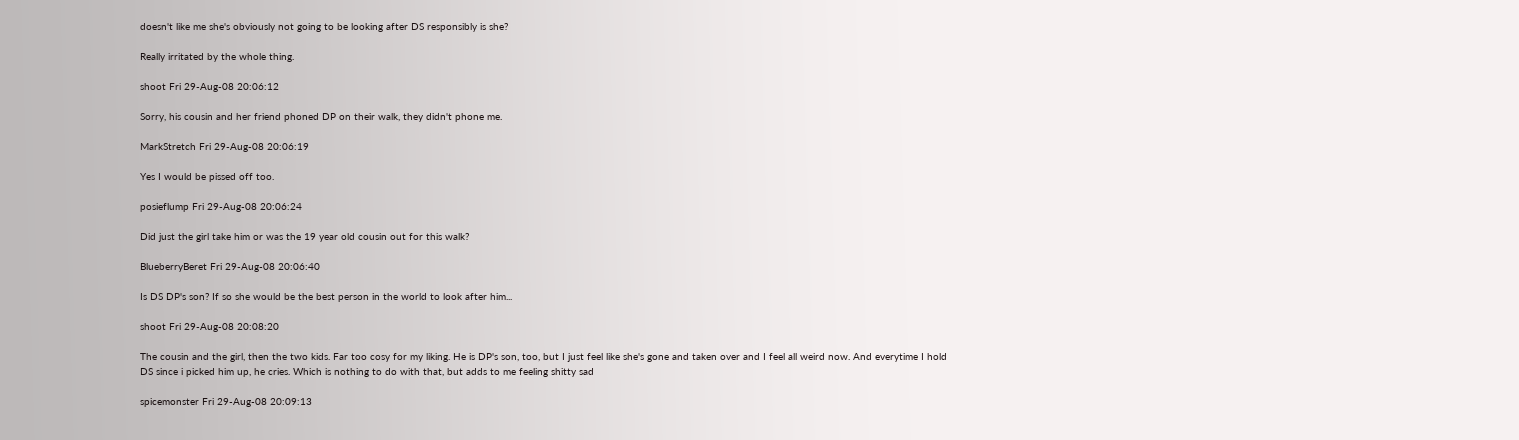doesn't like me she's obviously not going to be looking after DS responsibly is she?

Really irritated by the whole thing.

shoot Fri 29-Aug-08 20:06:12

Sorry, his cousin and her friend phoned DP on their walk, they didn't phone me.

MarkStretch Fri 29-Aug-08 20:06:19

Yes I would be pissed off too.

posieflump Fri 29-Aug-08 20:06:24

Did just the girl take him or was the 19 year old cousin out for this walk?

BlueberryBeret Fri 29-Aug-08 20:06:40

Is DS DP's son? If so she would be the best person in the world to look after him...

shoot Fri 29-Aug-08 20:08:20

The cousin and the girl, then the two kids. Far too cosy for my liking. He is DP's son, too, but I just feel like she's gone and taken over and I feel all weird now. And everytime I hold DS since i picked him up, he cries. Which is nothing to do with that, but adds to me feeling shitty sad

spicemonster Fri 29-Aug-08 20:09:13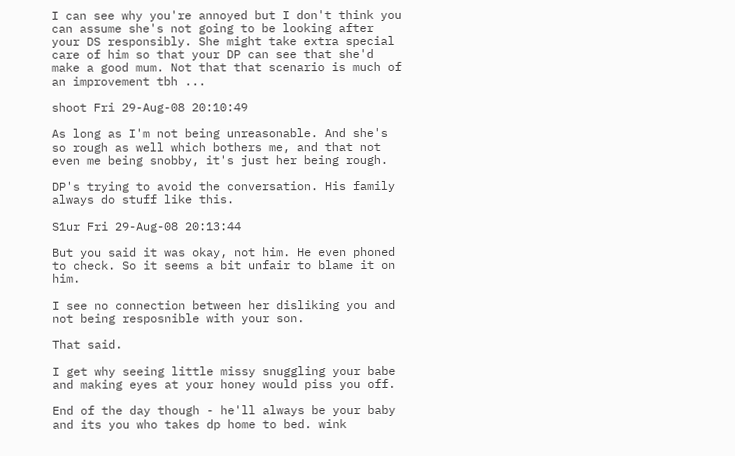I can see why you're annoyed but I don't think you can assume she's not going to be looking after your DS responsibly. She might take extra special care of him so that your DP can see that she'd make a good mum. Not that that scenario is much of an improvement tbh ...

shoot Fri 29-Aug-08 20:10:49

As long as I'm not being unreasonable. And she's so rough as well which bothers me, and that not even me being snobby, it's just her being rough.

DP's trying to avoid the conversation. His family always do stuff like this.

S1ur Fri 29-Aug-08 20:13:44

But you said it was okay, not him. He even phoned to check. So it seems a bit unfair to blame it on him.

I see no connection between her disliking you and not being resposnible with your son.

That said.

I get why seeing little missy snuggling your babe and making eyes at your honey would piss you off.

End of the day though - he'll always be your baby and its you who takes dp home to bed. wink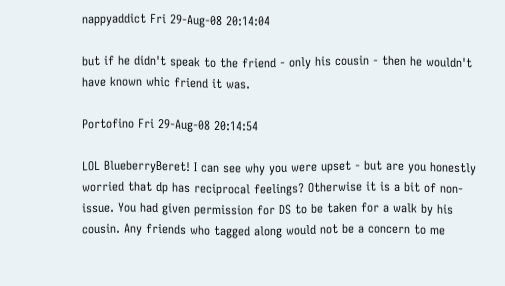nappyaddict Fri 29-Aug-08 20:14:04

but if he didn't speak to the friend - only his cousin - then he wouldn't have known whic friend it was.

Portofino Fri 29-Aug-08 20:14:54

LOL BlueberryBeret! I can see why you were upset - but are you honestly worried that dp has reciprocal feelings? Otherwise it is a bit of non-issue. You had given permission for DS to be taken for a walk by his cousin. Any friends who tagged along would not be a concern to me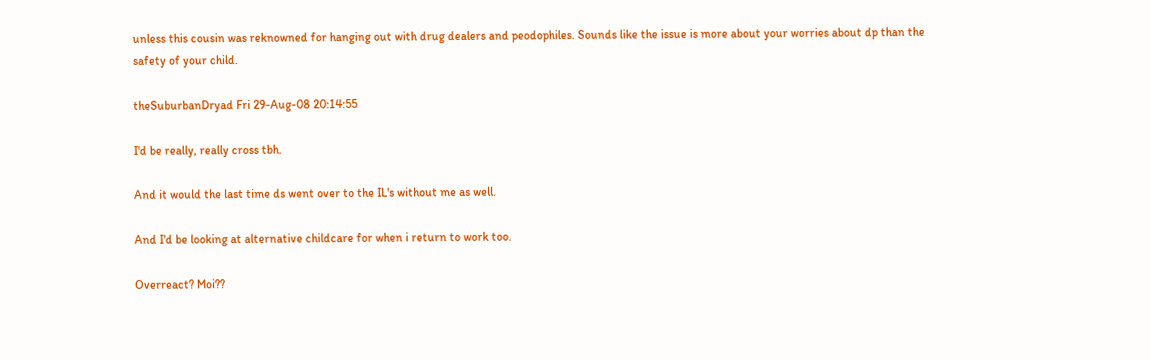unless this cousin was reknowned for hanging out with drug dealers and peodophiles. Sounds like the issue is more about your worries about dp than the safety of your child.

theSuburbanDryad Fri 29-Aug-08 20:14:55

I'd be really, really cross tbh.

And it would the last time ds went over to the IL's without me as well.

And I'd be looking at alternative childcare for when i return to work too.

Overreact? Moi??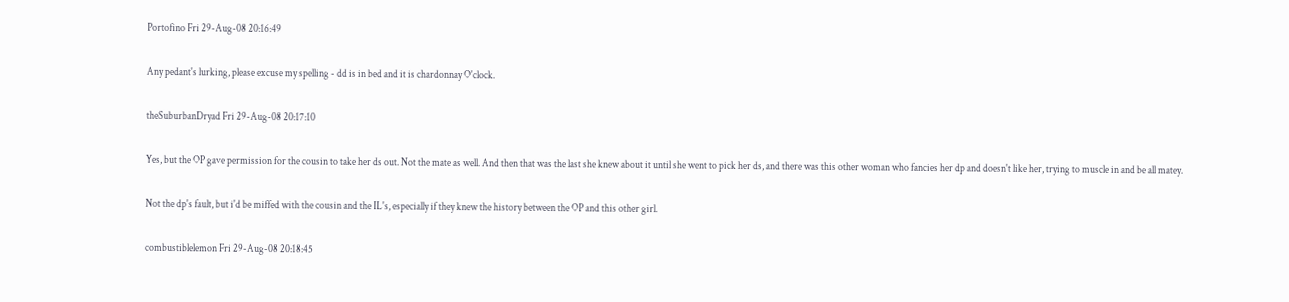Portofino Fri 29-Aug-08 20:16:49

Any pedant's lurking, please excuse my spelling - dd is in bed and it is chardonnay O'clock.

theSuburbanDryad Fri 29-Aug-08 20:17:10

Yes, but the OP gave permission for the cousin to take her ds out. Not the mate as well. And then that was the last she knew about it until she went to pick her ds, and there was this other woman who fancies her dp and doesn't like her, trying to muscle in and be all matey.

Not the dp's fault, but i'd be miffed with the cousin and the IL's, especially if they knew the history between the OP and this other girl.

combustiblelemon Fri 29-Aug-08 20:18:45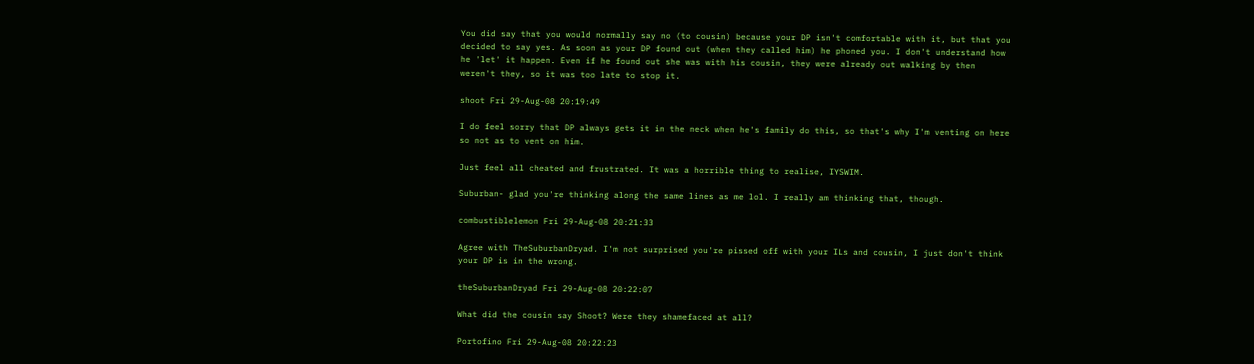You did say that you would normally say no (to cousin) because your DP isn't comfortable with it, but that you decided to say yes. As soon as your DP found out (when they called him) he phoned you. I don't understand how he 'let' it happen. Even if he found out she was with his cousin, they were already out walking by then weren't they, so it was too late to stop it.

shoot Fri 29-Aug-08 20:19:49

I do feel sorry that DP always gets it in the neck when he's family do this, so that's why I'm venting on here so not as to vent on him.

Just feel all cheated and frustrated. It was a horrible thing to realise, IYSWIM.

Suburban- glad you're thinking along the same lines as me lol. I really am thinking that, though.

combustiblelemon Fri 29-Aug-08 20:21:33

Agree with TheSuburbanDryad. I'm not surprised you're pissed off with your ILs and cousin, I just don't think your DP is in the wrong.

theSuburbanDryad Fri 29-Aug-08 20:22:07

What did the cousin say Shoot? Were they shamefaced at all?

Portofino Fri 29-Aug-08 20:22:23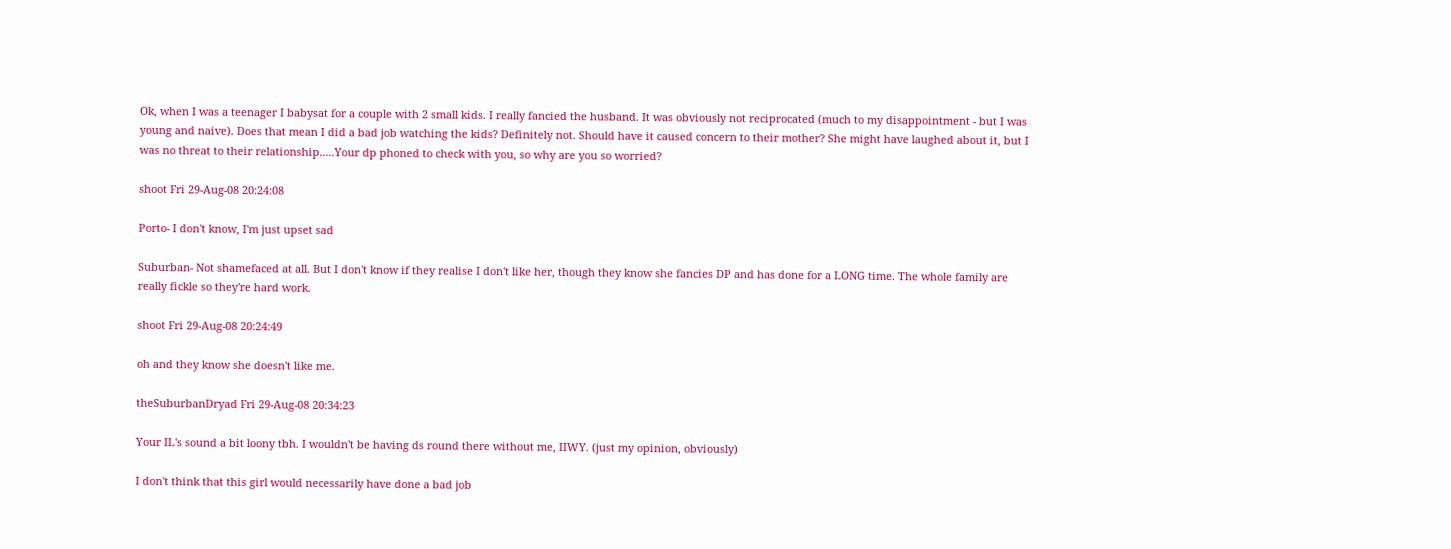Ok, when I was a teenager I babysat for a couple with 2 small kids. I really fancied the husband. It was obviously not reciprocated (much to my disappointment - but I was young and naive). Does that mean I did a bad job watching the kids? Definitely not. Should have it caused concern to their mother? She might have laughed about it, but I was no threat to their relationship.....Your dp phoned to check with you, so why are you so worried?

shoot Fri 29-Aug-08 20:24:08

Porto- I don't know, I'm just upset sad

Suburban- Not shamefaced at all. But I don't know if they realise I don't like her, though they know she fancies DP and has done for a LONG time. The whole family are really fickle so they're hard work.

shoot Fri 29-Aug-08 20:24:49

oh and they know she doesn't like me.

theSuburbanDryad Fri 29-Aug-08 20:34:23

Your IL's sound a bit loony tbh. I wouldn't be having ds round there without me, IIWY. (just my opinion, obviously)

I don't think that this girl would necessarily have done a bad job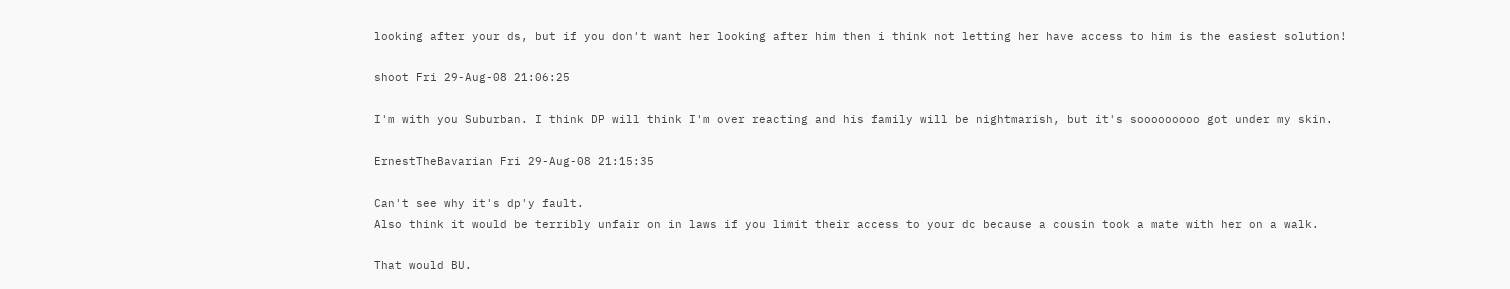looking after your ds, but if you don't want her looking after him then i think not letting her have access to him is the easiest solution!

shoot Fri 29-Aug-08 21:06:25

I'm with you Suburban. I think DP will think I'm over reacting and his family will be nightmarish, but it's sooooooooo got under my skin.

ErnestTheBavarian Fri 29-Aug-08 21:15:35

Can't see why it's dp'y fault.
Also think it would be terribly unfair on in laws if you limit their access to your dc because a cousin took a mate with her on a walk.

That would BU.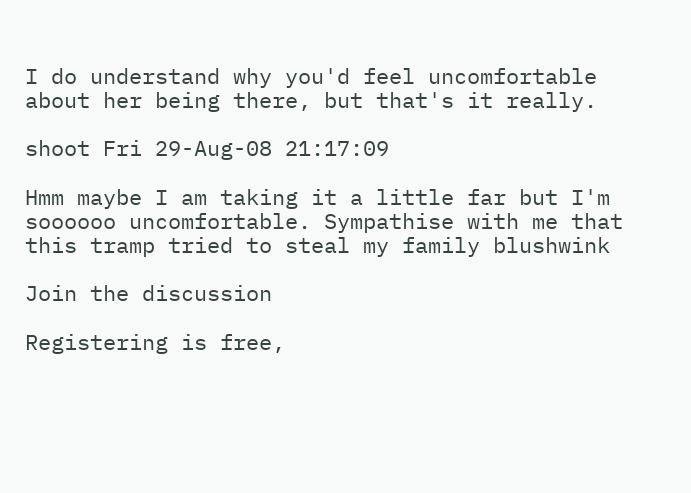I do understand why you'd feel uncomfortable about her being there, but that's it really.

shoot Fri 29-Aug-08 21:17:09

Hmm maybe I am taking it a little far but I'm soooooo uncomfortable. Sympathise with me that this tramp tried to steal my family blushwink

Join the discussion

Registering is free,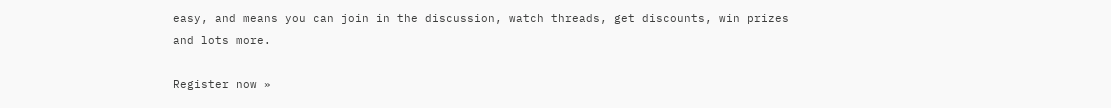easy, and means you can join in the discussion, watch threads, get discounts, win prizes and lots more.

Register now »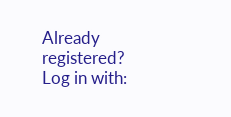Already registered? Log in with: